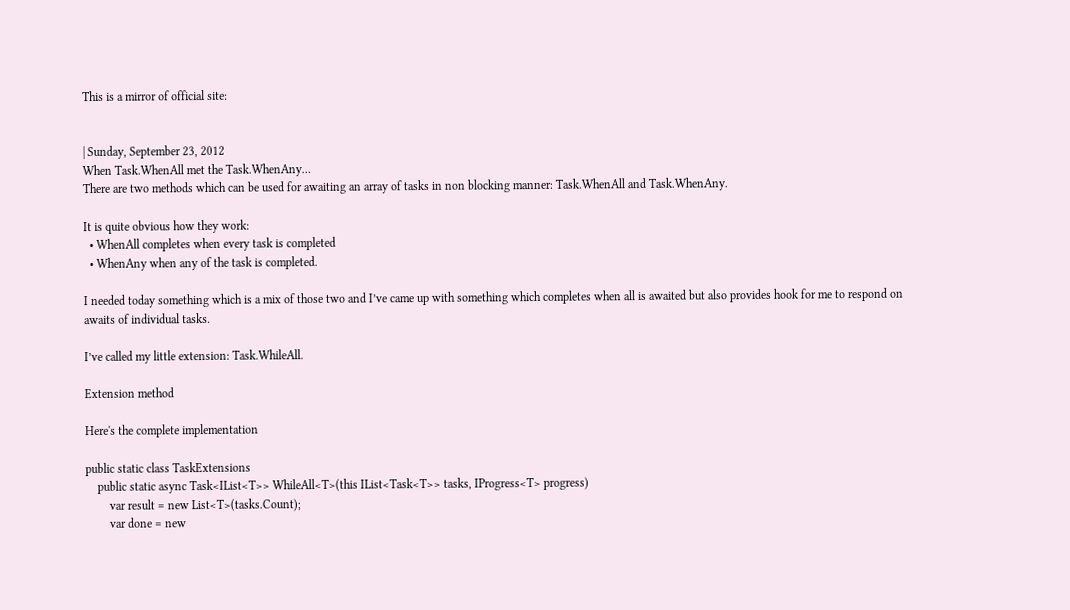This is a mirror of official site:


| Sunday, September 23, 2012
When Task.WhenAll met the Task.WhenAny…
There are two methods which can be used for awaiting an array of tasks in non blocking manner: Task.WhenAll and Task.WhenAny.

It is quite obvious how they work:
  • WhenAll completes when every task is completed
  • WhenAny when any of the task is completed.

I needed today something which is a mix of those two and I’ve came up with something which completes when all is awaited but also provides hook for me to respond on awaits of individual tasks.

I’ve called my little extension: Task.WhileAll.

Extension method

Here's the complete implementation

public static class TaskExtensions
    public static async Task<IList<T>> WhileAll<T>(this IList<Task<T>> tasks, IProgress<T> progress)
        var result = new List<T>(tasks.Count);
        var done = new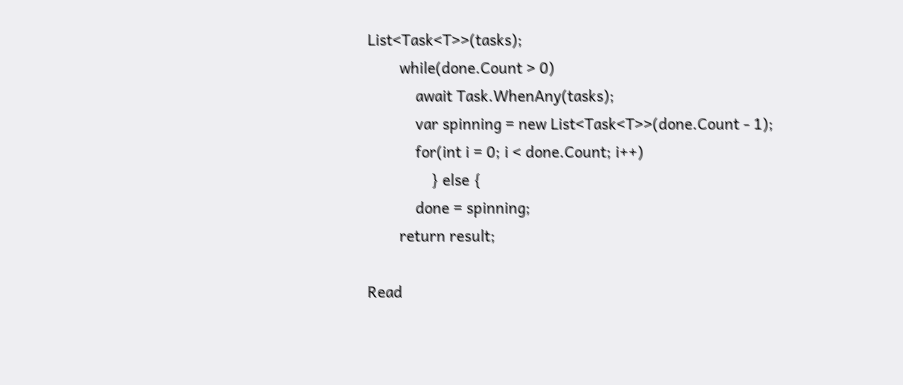List<Task<T>>(tasks);
        while(done.Count > 0)
            await Task.WhenAny(tasks);
            var spinning = new List<Task<T>>(done.Count - 1);
            for(int i = 0; i < done.Count; i++)
                } else {
            done = spinning;
        return result;

Read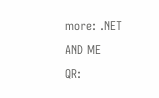more: .NET AND ME
QR: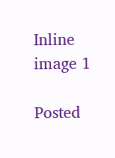Inline image 1

Posted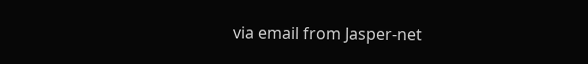via email from Jasper-net